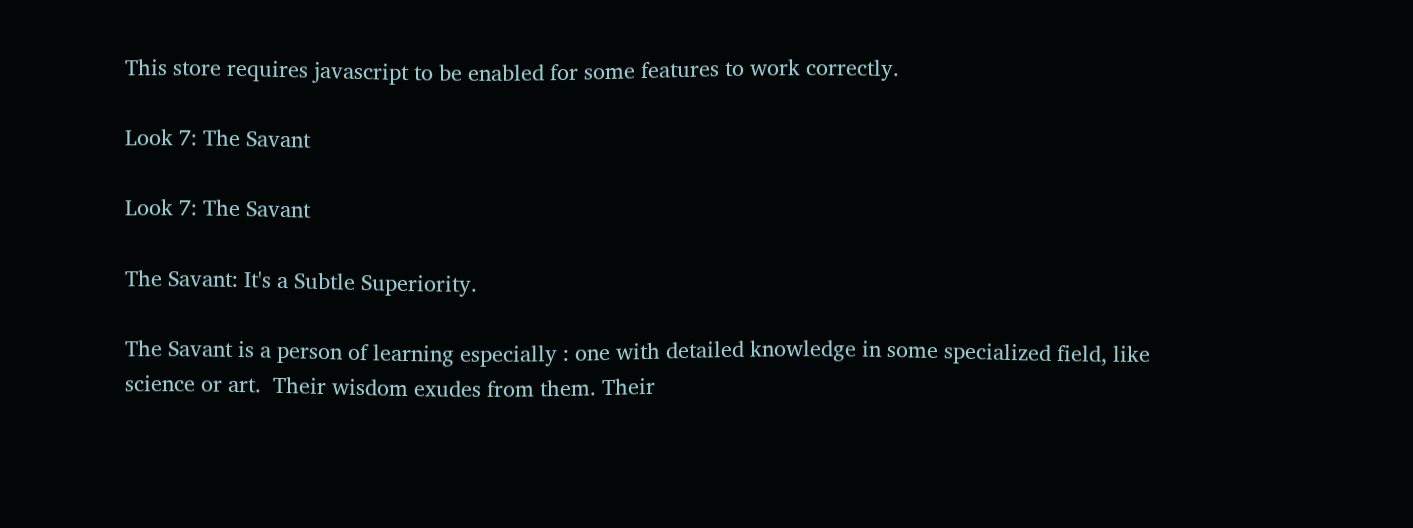This store requires javascript to be enabled for some features to work correctly.

Look 7: The Savant

Look 7: The Savant

The Savant: It's a Subtle Superiority.

The Savant is a person of learning especially : one with detailed knowledge in some specialized field, like science or art.  Their wisdom exudes from them. Their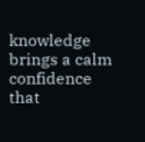knowledge brings a calm confidence that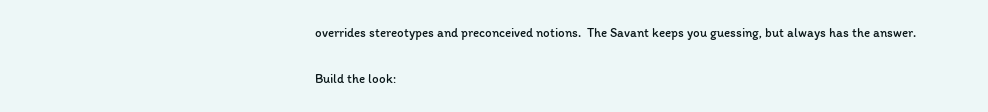overrides stereotypes and preconceived notions.  The Savant keeps you guessing, but always has the answer.

Build the look: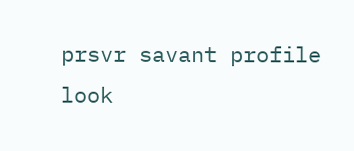prsvr savant profile look